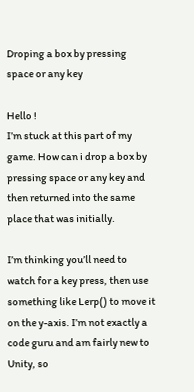Droping a box by pressing space or any key

Hello !
I’m stuck at this part of my game. How can i drop a box by pressing space or any key and then returned into the same place that was initially.

I’m thinking you’ll need to watch for a key press, then use something like Lerp() to move it on the y-axis. I’m not exactly a code guru and am fairly new to Unity, so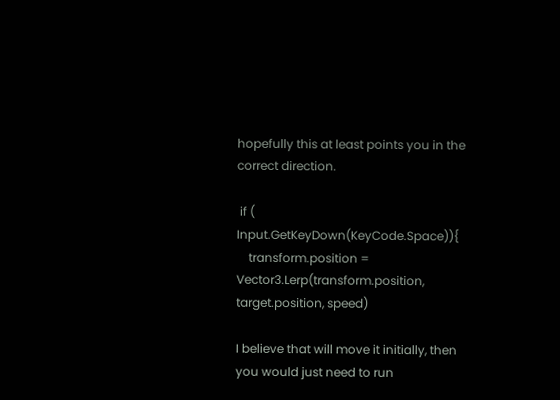hopefully this at least points you in the correct direction.

 if ( Input.GetKeyDown(KeyCode.Space)){
    transform.position = Vector3.Lerp(transform.position, target.position, speed)

I believe that will move it initially, then you would just need to run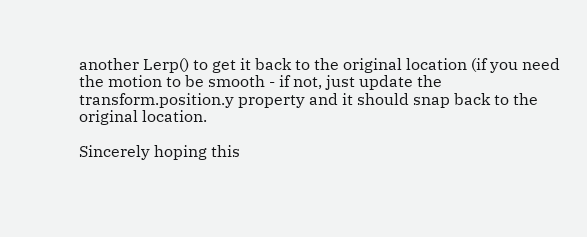another Lerp() to get it back to the original location (if you need the motion to be smooth - if not, just update the transform.position.y property and it should snap back to the original location.

Sincerely hoping this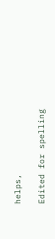helps,

Edited for spelling